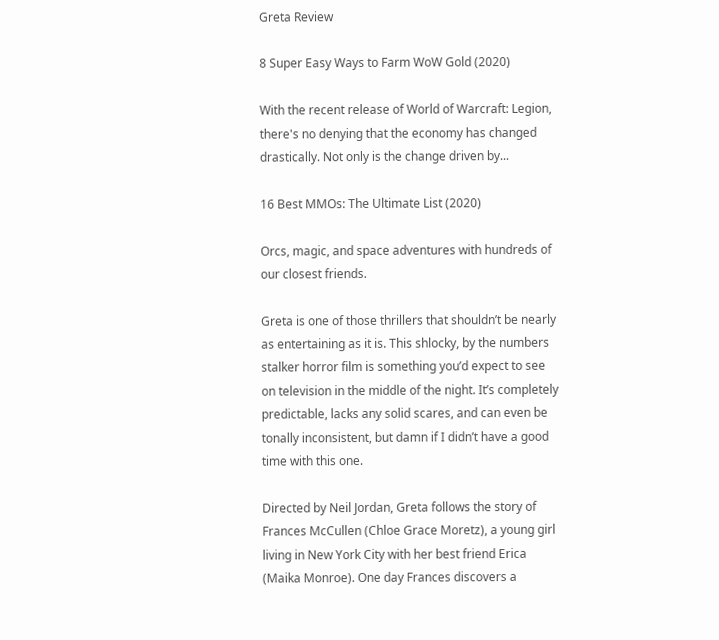Greta Review

8 Super Easy Ways to Farm WoW Gold (2020)

With the recent release of World of Warcraft: Legion, there's no denying that the economy has changed drastically. Not only is the change driven by...

16 Best MMOs: The Ultimate List (2020)

Orcs, magic, and space adventures with hundreds of our closest friends.

Greta is one of those thrillers that shouldn’t be nearly as entertaining as it is. This shlocky, by the numbers stalker horror film is something you’d expect to see on television in the middle of the night. It’s completely predictable, lacks any solid scares, and can even be tonally inconsistent, but damn if I didn’t have a good time with this one.

Directed by Neil Jordan, Greta follows the story of Frances McCullen (Chloe Grace Moretz), a young girl living in New York City with her best friend Erica (Maika Monroe). One day Frances discovers a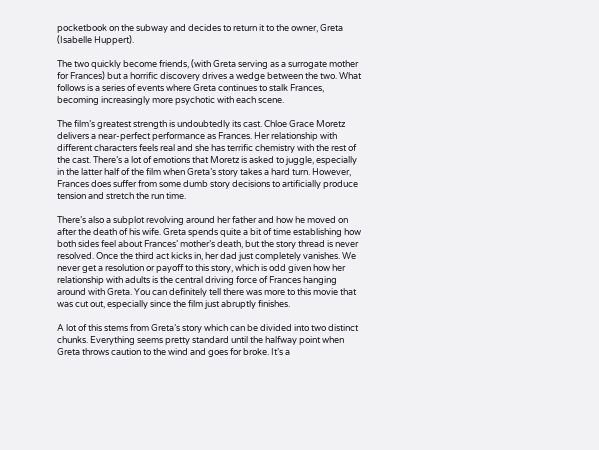pocketbook on the subway and decides to return it to the owner, Greta (Isabelle Huppert).

The two quickly become friends, (with Greta serving as a surrogate mother for Frances) but a horrific discovery drives a wedge between the two. What follows is a series of events where Greta continues to stalk Frances, becoming increasingly more psychotic with each scene.

The film’s greatest strength is undoubtedly its cast. Chloe Grace Moretz delivers a near-perfect performance as Frances. Her relationship with different characters feels real and she has terrific chemistry with the rest of the cast. There’s a lot of emotions that Moretz is asked to juggle, especially in the latter half of the film when Greta’s story takes a hard turn. However, Frances does suffer from some dumb story decisions to artificially produce tension and stretch the run time.

There’s also a subplot revolving around her father and how he moved on after the death of his wife. Greta spends quite a bit of time establishing how both sides feel about Frances’ mother’s death, but the story thread is never resolved. Once the third act kicks in, her dad just completely vanishes. We never get a resolution or payoff to this story, which is odd given how her relationship with adults is the central driving force of Frances hanging around with Greta. You can definitely tell there was more to this movie that was cut out, especially since the film just abruptly finishes.

A lot of this stems from Greta’s story which can be divided into two distinct chunks. Everything seems pretty standard until the halfway point when Greta throws caution to the wind and goes for broke. It’s a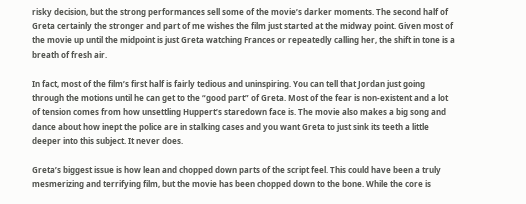risky decision, but the strong performances sell some of the movie’s darker moments. The second half of Greta certainly the stronger and part of me wishes the film just started at the midway point. Given most of the movie up until the midpoint is just Greta watching Frances or repeatedly calling her, the shift in tone is a breath of fresh air.

In fact, most of the film’s first half is fairly tedious and uninspiring. You can tell that Jordan just going through the motions until he can get to the “good part” of Greta. Most of the fear is non-existent and a lot of tension comes from how unsettling Huppert’s staredown face is. The movie also makes a big song and dance about how inept the police are in stalking cases and you want Greta to just sink its teeth a little deeper into this subject. It never does.

Greta’s biggest issue is how lean and chopped down parts of the script feel. This could have been a truly mesmerizing and terrifying film, but the movie has been chopped down to the bone. While the core is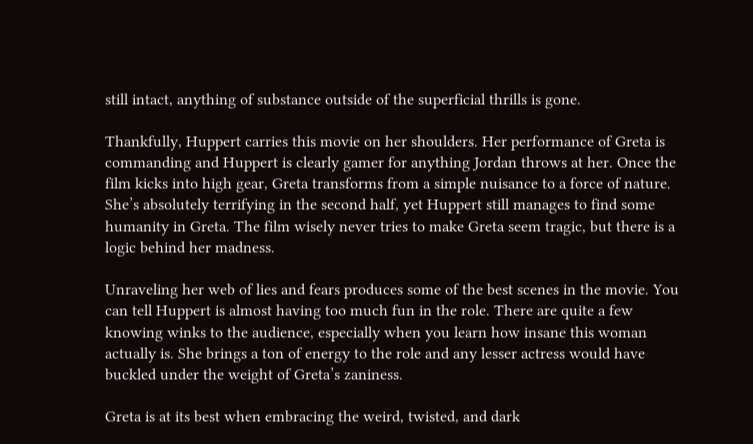still intact, anything of substance outside of the superficial thrills is gone.

Thankfully, Huppert carries this movie on her shoulders. Her performance of Greta is commanding and Huppert is clearly gamer for anything Jordan throws at her. Once the film kicks into high gear, Greta transforms from a simple nuisance to a force of nature. She’s absolutely terrifying in the second half, yet Huppert still manages to find some humanity in Greta. The film wisely never tries to make Greta seem tragic, but there is a logic behind her madness.

Unraveling her web of lies and fears produces some of the best scenes in the movie. You can tell Huppert is almost having too much fun in the role. There are quite a few knowing winks to the audience, especially when you learn how insane this woman actually is. She brings a ton of energy to the role and any lesser actress would have buckled under the weight of Greta’s zaniness.

Greta is at its best when embracing the weird, twisted, and dark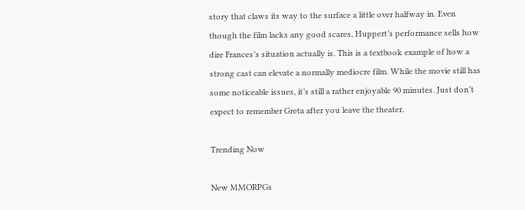story that claws its way to the surface a little over halfway in. Even though the film lacks any good scares, Huppert’s performance sells how dire Frances’s situation actually is. This is a textbook example of how a strong cast can elevate a normally mediocre film. While the movie still has some noticeable issues, it’s still a rather enjoyable 90 minutes. Just don’t expect to remember Greta after you leave the theater.

Trending Now

New MMORPGs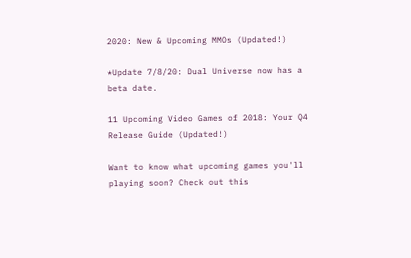2020: New & Upcoming MMOs (Updated!)

*Update 7/8/20: Dual Universe now has a beta date.

11 Upcoming Video Games of 2018: Your Q4 Release Guide (Updated!)

Want to know what upcoming games you'll playing soon? Check out this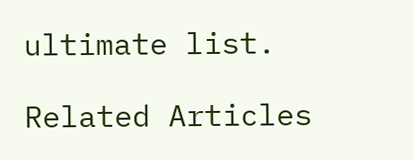ultimate list.

Related Articles